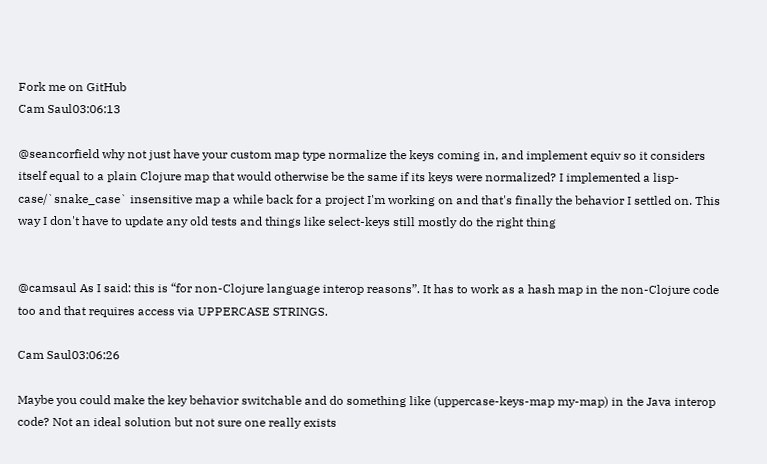Fork me on GitHub
Cam Saul03:06:13

@seancorfield why not just have your custom map type normalize the keys coming in, and implement equiv so it considers itself equal to a plain Clojure map that would otherwise be the same if its keys were normalized? I implemented a lisp-case/`snake_case` insensitive map a while back for a project I'm working on and that's finally the behavior I settled on. This way I don't have to update any old tests and things like select-keys still mostly do the right thing


@camsaul As I said: this is “for non-Clojure language interop reasons”. It has to work as a hash map in the non-Clojure code too and that requires access via UPPERCASE STRINGS.

Cam Saul03:06:26

Maybe you could make the key behavior switchable and do something like (uppercase-keys-map my-map) in the Java interop code? Not an ideal solution but not sure one really exists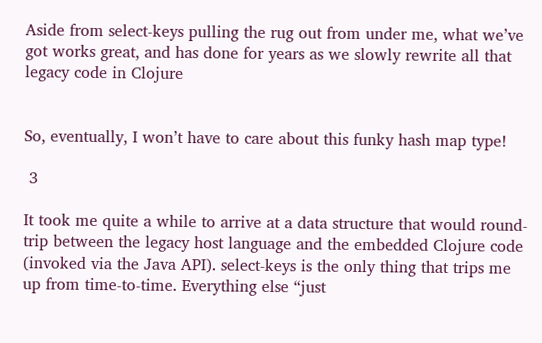Aside from select-keys pulling the rug out from under me, what we’ve got works great, and has done for years as we slowly rewrite all that legacy code in Clojure


So, eventually, I won’t have to care about this funky hash map type!

 3

It took me quite a while to arrive at a data structure that would round-trip between the legacy host language and the embedded Clojure code (invoked via the Java API). select-keys is the only thing that trips me up from time-to-time. Everything else “just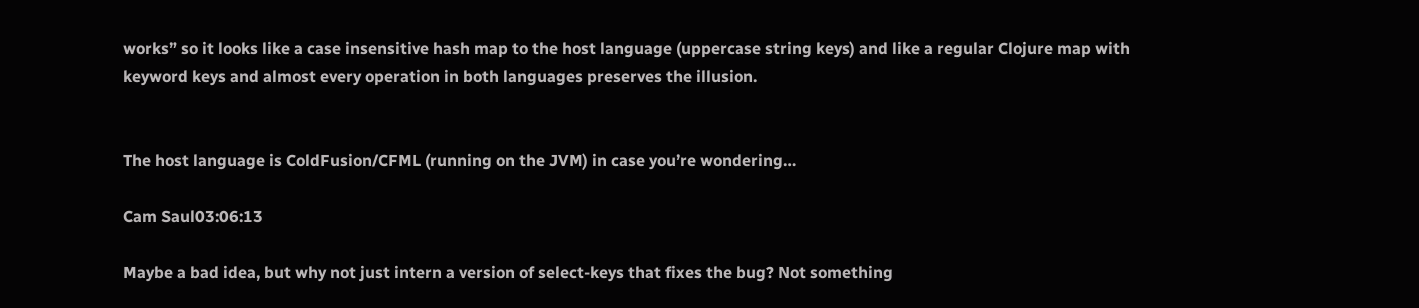works” so it looks like a case insensitive hash map to the host language (uppercase string keys) and like a regular Clojure map with keyword keys and almost every operation in both languages preserves the illusion.


The host language is ColdFusion/CFML (running on the JVM) in case you’re wondering…

Cam Saul03:06:13

Maybe a bad idea, but why not just intern a version of select-keys that fixes the bug? Not something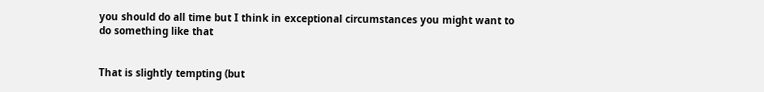you should do all time but I think in exceptional circumstances you might want to do something like that


That is slightly tempting (but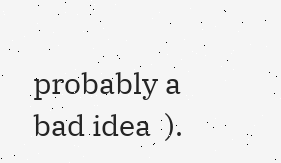probably a bad idea  ).